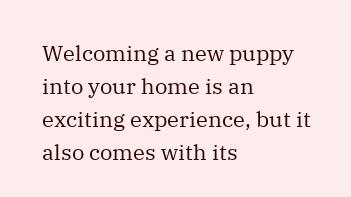Welcoming a new puppy into your home is an exciting experience, but it also comes with its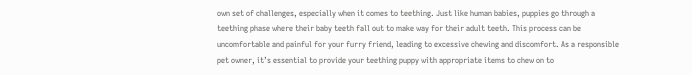own set of challenges, especially when it comes to teething. Just like human babies, puppies go through a teething phase where their baby teeth fall out to make way for their adult teeth. This process can be uncomfortable and painful for your furry friend, leading to excessive chewing and discomfort. As a responsible pet owner, it’s essential to provide your teething puppy with appropriate items to chew on to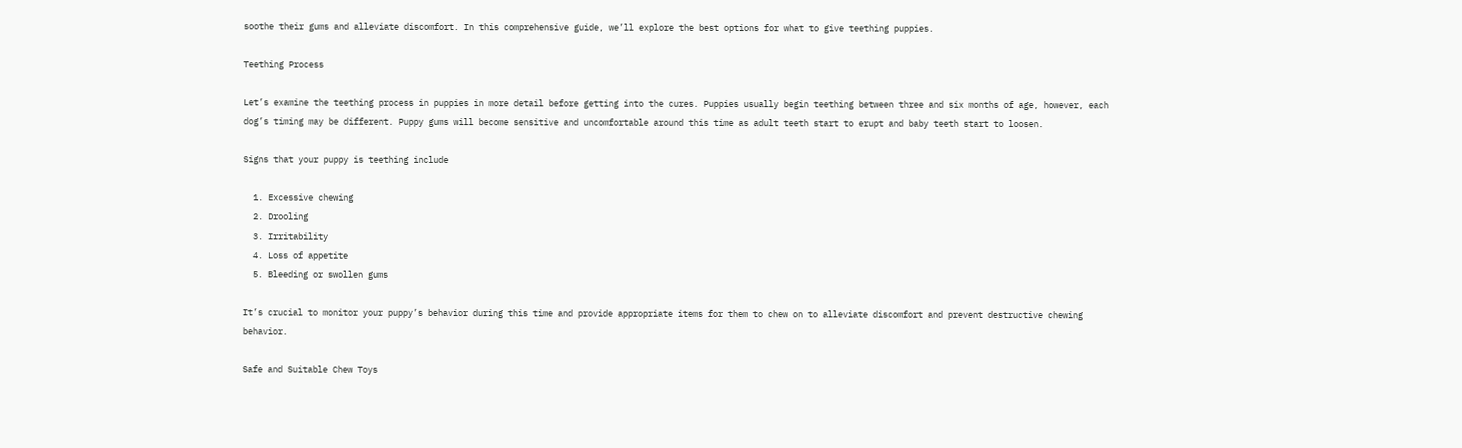soothe their gums and alleviate discomfort. In this comprehensive guide, we’ll explore the best options for what to give teething puppies.

Teething Process

Let’s examine the teething process in puppies in more detail before getting into the cures. Puppies usually begin teething between three and six months of age, however, each dog’s timing may be different. Puppy gums will become sensitive and uncomfortable around this time as adult teeth start to erupt and baby teeth start to loosen.

Signs that your puppy is teething include

  1. Excessive chewing
  2. Drooling
  3. Irritability
  4. Loss of appetite
  5. Bleeding or swollen gums

It’s crucial to monitor your puppy’s behavior during this time and provide appropriate items for them to chew on to alleviate discomfort and prevent destructive chewing behavior.

Safe and Suitable Chew Toys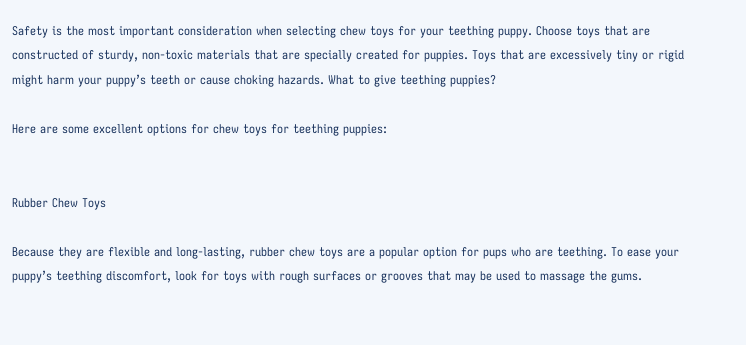Safety is the most important consideration when selecting chew toys for your teething puppy. Choose toys that are constructed of sturdy, non-toxic materials that are specially created for puppies. Toys that are excessively tiny or rigid might harm your puppy’s teeth or cause choking hazards. What to give teething puppies?

Here are some excellent options for chew toys for teething puppies:


Rubber Chew Toys

Because they are flexible and long-lasting, rubber chew toys are a popular option for pups who are teething. To ease your puppy’s teething discomfort, look for toys with rough surfaces or grooves that may be used to massage the gums.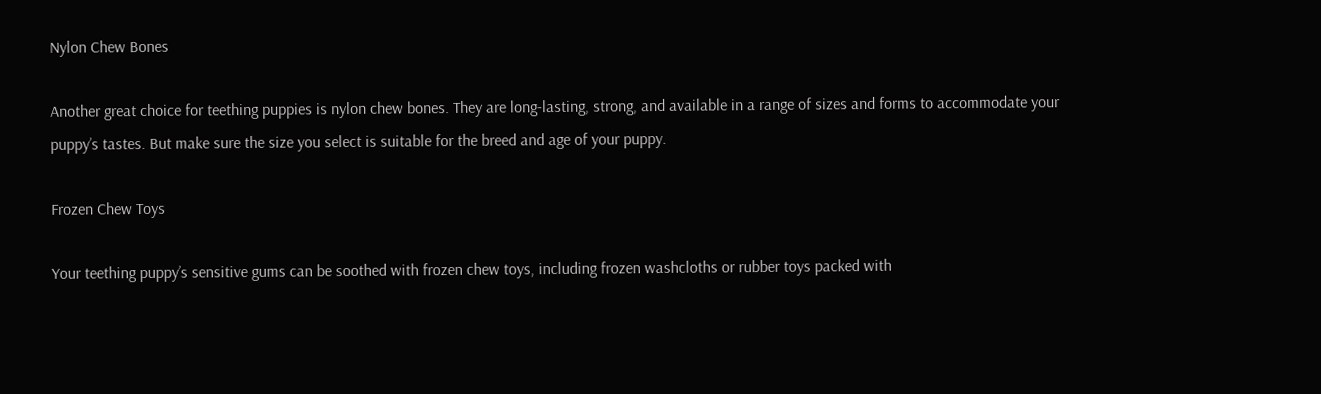Nylon Chew Bones

Another great choice for teething puppies is nylon chew bones. They are long-lasting, strong, and available in a range of sizes and forms to accommodate your puppy’s tastes. But make sure the size you select is suitable for the breed and age of your puppy.

Frozen Chew Toys

Your teething puppy’s sensitive gums can be soothed with frozen chew toys, including frozen washcloths or rubber toys packed with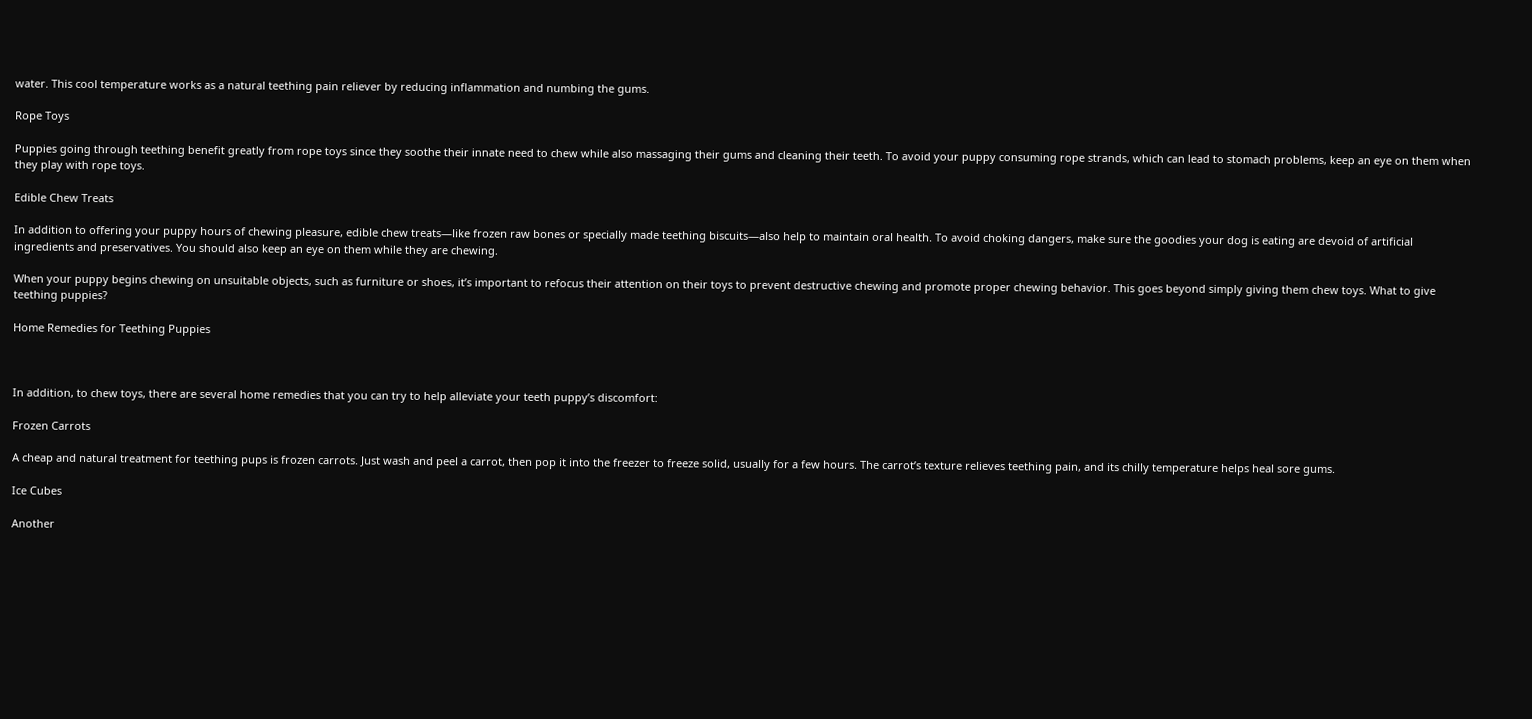water. This cool temperature works as a natural teething pain reliever by reducing inflammation and numbing the gums.

Rope Toys

Puppies going through teething benefit greatly from rope toys since they soothe their innate need to chew while also massaging their gums and cleaning their teeth. To avoid your puppy consuming rope strands, which can lead to stomach problems, keep an eye on them when they play with rope toys.

Edible Chew Treats

In addition to offering your puppy hours of chewing pleasure, edible chew treats—like frozen raw bones or specially made teething biscuits—also help to maintain oral health. To avoid choking dangers, make sure the goodies your dog is eating are devoid of artificial ingredients and preservatives. You should also keep an eye on them while they are chewing.

When your puppy begins chewing on unsuitable objects, such as furniture or shoes, it’s important to refocus their attention on their toys to prevent destructive chewing and promote proper chewing behavior. This goes beyond simply giving them chew toys. What to give teething puppies?

Home Remedies for Teething Puppies



In addition, to chew toys, there are several home remedies that you can try to help alleviate your teeth puppy’s discomfort:

Frozen Carrots

A cheap and natural treatment for teething pups is frozen carrots. Just wash and peel a carrot, then pop it into the freezer to freeze solid, usually for a few hours. The carrot’s texture relieves teething pain, and its chilly temperature helps heal sore gums.

Ice Cubes

Another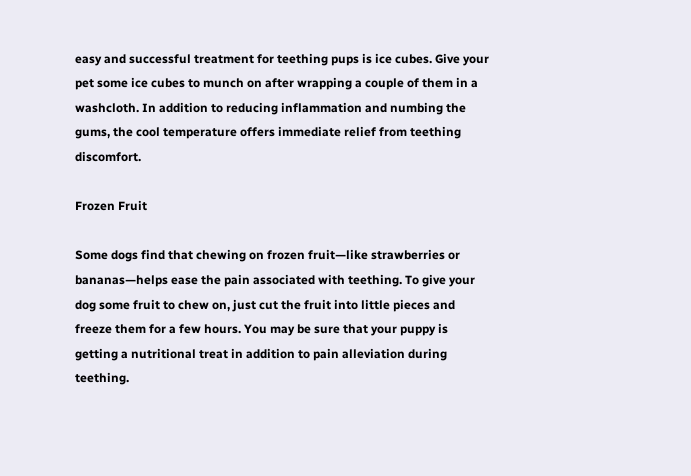easy and successful treatment for teething pups is ice cubes. Give your pet some ice cubes to munch on after wrapping a couple of them in a washcloth. In addition to reducing inflammation and numbing the gums, the cool temperature offers immediate relief from teething discomfort.

Frozen Fruit

Some dogs find that chewing on frozen fruit—like strawberries or bananas—helps ease the pain associated with teething. To give your dog some fruit to chew on, just cut the fruit into little pieces and freeze them for a few hours. You may be sure that your puppy is getting a nutritional treat in addition to pain alleviation during teething.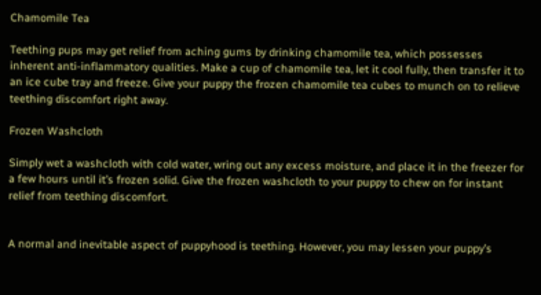Chamomile Tea

Teething pups may get relief from aching gums by drinking chamomile tea, which possesses inherent anti-inflammatory qualities. Make a cup of chamomile tea, let it cool fully, then transfer it to an ice cube tray and freeze. Give your puppy the frozen chamomile tea cubes to munch on to relieve teething discomfort right away.

Frozen Washcloth

Simply wet a washcloth with cold water, wring out any excess moisture, and place it in the freezer for a few hours until it’s frozen solid. Give the frozen washcloth to your puppy to chew on for instant relief from teething discomfort.


A normal and inevitable aspect of puppyhood is teething. However, you may lessen your puppy’s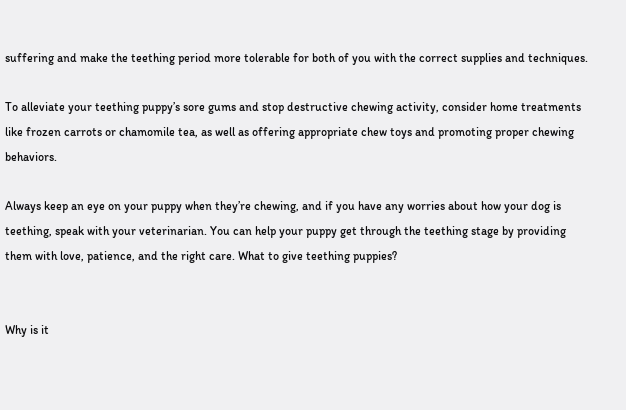suffering and make the teething period more tolerable for both of you with the correct supplies and techniques.

To alleviate your teething puppy’s sore gums and stop destructive chewing activity, consider home treatments like frozen carrots or chamomile tea, as well as offering appropriate chew toys and promoting proper chewing behaviors.

Always keep an eye on your puppy when they’re chewing, and if you have any worries about how your dog is teething, speak with your veterinarian. You can help your puppy get through the teething stage by providing them with love, patience, and the right care. What to give teething puppies?


Why is it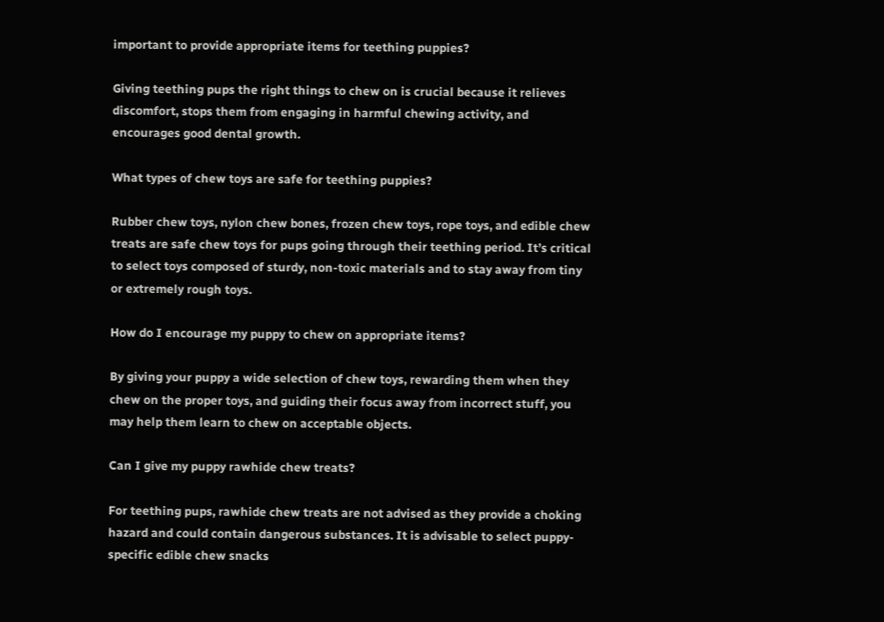important to provide appropriate items for teething puppies?

Giving teething pups the right things to chew on is crucial because it relieves discomfort, stops them from engaging in harmful chewing activity, and encourages good dental growth.

What types of chew toys are safe for teething puppies?

Rubber chew toys, nylon chew bones, frozen chew toys, rope toys, and edible chew treats are safe chew toys for pups going through their teething period. It’s critical to select toys composed of sturdy, non-toxic materials and to stay away from tiny or extremely rough toys.

How do I encourage my puppy to chew on appropriate items?

By giving your puppy a wide selection of chew toys, rewarding them when they chew on the proper toys, and guiding their focus away from incorrect stuff, you may help them learn to chew on acceptable objects.

Can I give my puppy rawhide chew treats?

For teething pups, rawhide chew treats are not advised as they provide a choking hazard and could contain dangerous substances. It is advisable to select puppy-specific edible chew snacks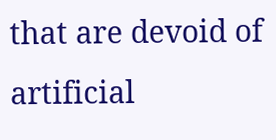that are devoid of artificial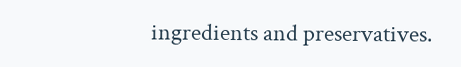ingredients and preservatives.